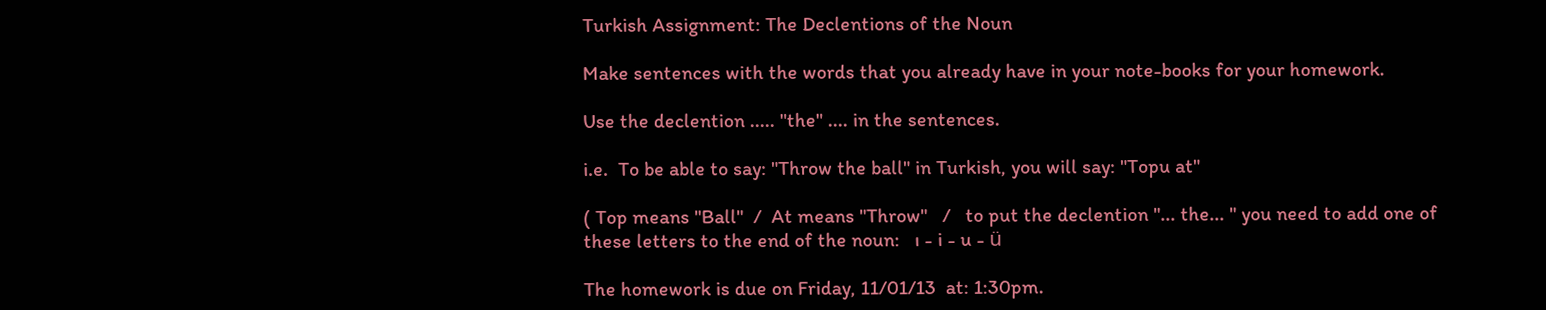Turkish Assignment: The Declentions of the Noun

Make sentences with the words that you already have in your note-books for your homework.

Use the declention ..... "the" .... in the sentences.

i.e.  To be able to say: "Throw the ball" in Turkish, you will say: "Topu at"

( Top means "Ball"  /  At means "Throw"   /   to put the declention "... the... " you need to add one of these letters to the end of the noun:   ı - i - u - ü

The homework is due on Friday, 11/01/13  at: 1:30pm.